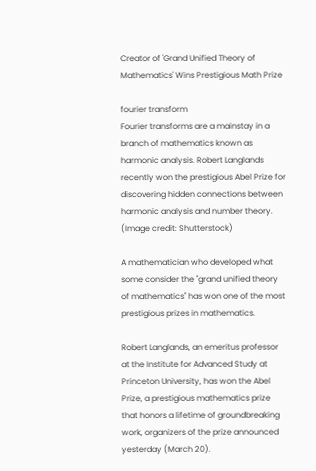Creator of 'Grand Unified Theory of Mathematics' Wins Prestigious Math Prize

fourier transform
Fourier transforms are a mainstay in a branch of mathematics known as harmonic analysis. Robert Langlands recently won the prestigious Abel Prize for discovering hidden connections between harmonic analysis and number theory. (Image credit: Shutterstock)

A mathematician who developed what some consider the "grand unified theory of mathematics" has won one of the most prestigious prizes in mathematics.

Robert Langlands, an emeritus professor at the Institute for Advanced Study at Princeton University, has won the Abel Prize, a prestigious mathematics prize that honors a lifetime of groundbreaking work, organizers of the prize announced yesterday (March 20).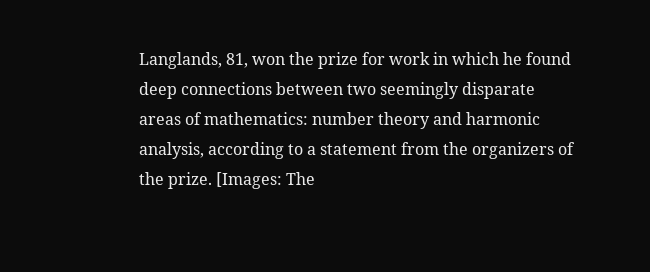Langlands, 81, won the prize for work in which he found deep connections between two seemingly disparate areas of mathematics: number theory and harmonic analysis, according to a statement from the organizers of the prize. [Images: The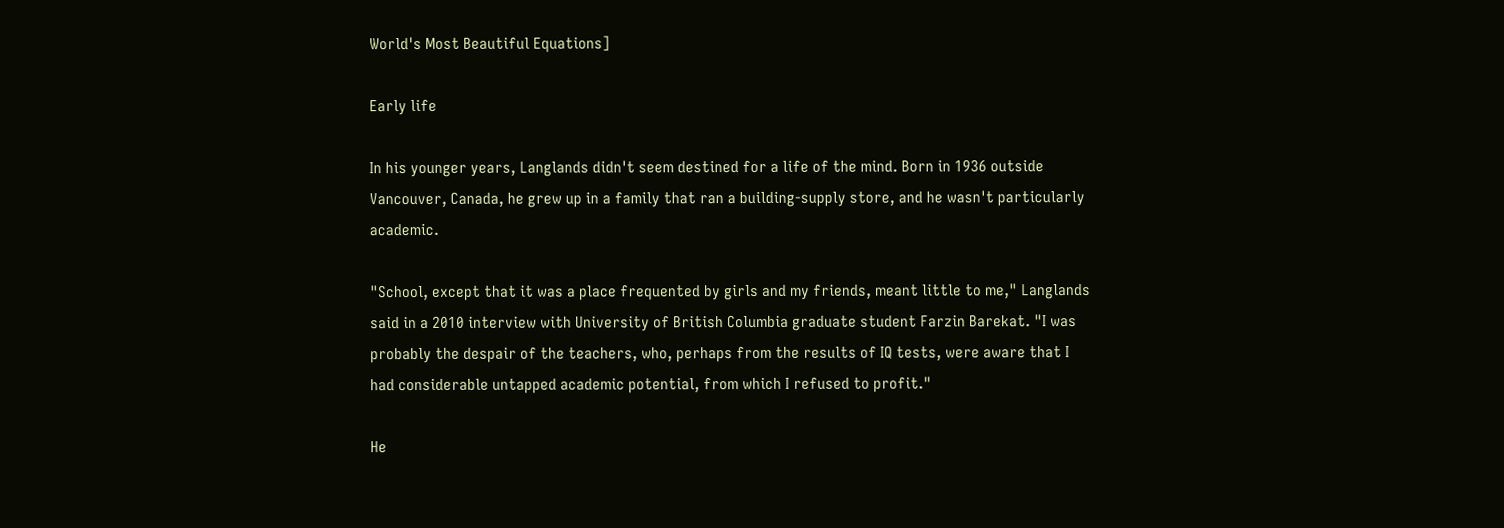World's Most Beautiful Equations]

Early life

In his younger years, Langlands didn't seem destined for a life of the mind. Born in 1936 outside Vancouver, Canada, he grew up in a family that ran a building-supply store, and he wasn't particularly academic.

"School, except that it was a place frequented by girls and my friends, meant little to me," Langlands said in a 2010 interview with University of British Columbia graduate student Farzin Barekat. "I was probably the despair of the teachers, who, perhaps from the results of IQ tests, were aware that I had considerable untapped academic potential, from which I refused to profit."

He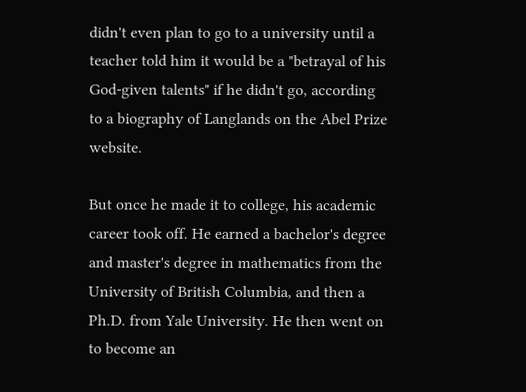didn't even plan to go to a university until a teacher told him it would be a "betrayal of his God-given talents" if he didn't go, according to a biography of Langlands on the Abel Prize website.

But once he made it to college, his academic career took off. He earned a bachelor's degree and master's degree in mathematics from the University of British Columbia, and then a Ph.D. from Yale University. He then went on to become an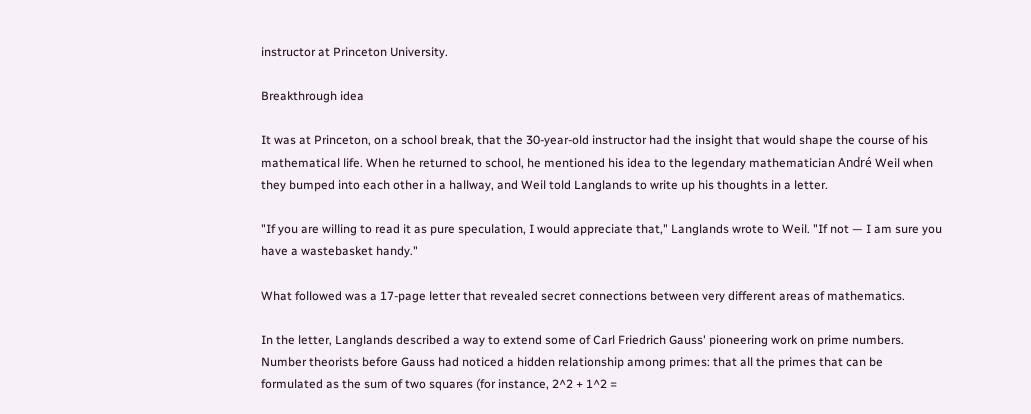instructor at Princeton University.

Breakthrough idea

It was at Princeton, on a school break, that the 30-year-old instructor had the insight that would shape the course of his mathematical life. When he returned to school, he mentioned his idea to the legendary mathematician André Weil when they bumped into each other in a hallway, and Weil told Langlands to write up his thoughts in a letter.

"If you are willing to read it as pure speculation, I would appreciate that," Langlands wrote to Weil. "If not — I am sure you have a wastebasket handy."

What followed was a 17-page letter that revealed secret connections between very different areas of mathematics.

In the letter, Langlands described a way to extend some of Carl Friedrich Gauss' pioneering work on prime numbers. Number theorists before Gauss had noticed a hidden relationship among primes: that all the primes that can be formulated as the sum of two squares (for instance, 2^2 + 1^2 =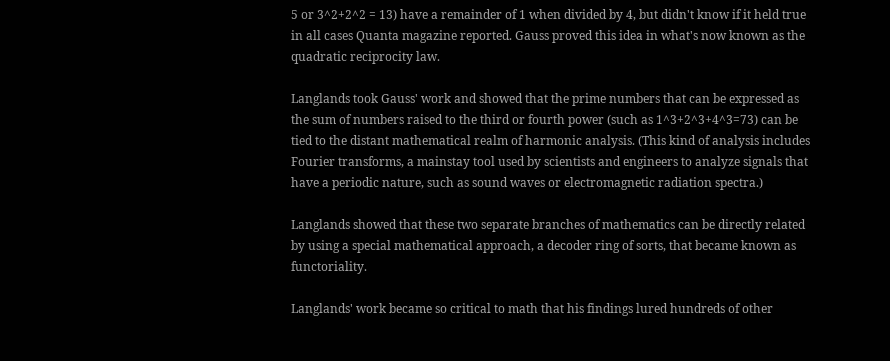5 or 3^2+2^2 = 13) have a remainder of 1 when divided by 4, but didn't know if it held true in all cases Quanta magazine reported. Gauss proved this idea in what's now known as the quadratic reciprocity law.

Langlands took Gauss' work and showed that the prime numbers that can be expressed as the sum of numbers raised to the third or fourth power (such as 1^3+2^3+4^3=73) can be tied to the distant mathematical realm of harmonic analysis. (This kind of analysis includes Fourier transforms, a mainstay tool used by scientists and engineers to analyze signals that have a periodic nature, such as sound waves or electromagnetic radiation spectra.)

Langlands showed that these two separate branches of mathematics can be directly related by using a special mathematical approach, a decoder ring of sorts, that became known as functoriality.

Langlands' work became so critical to math that his findings lured hundreds of other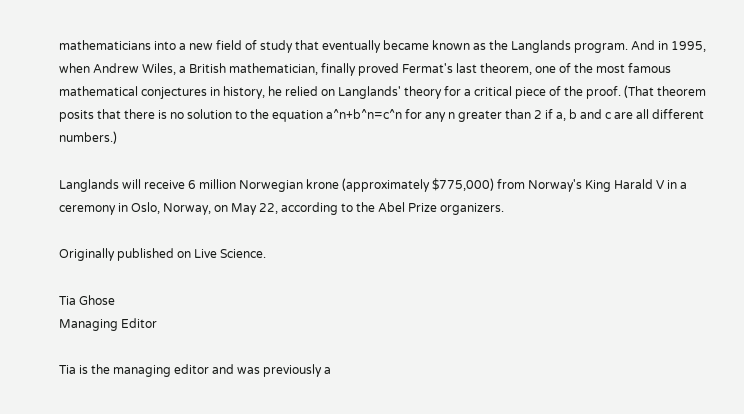mathematicians into a new field of study that eventually became known as the Langlands program. And in 1995, when Andrew Wiles, a British mathematician, finally proved Fermat's last theorem, one of the most famous mathematical conjectures in history, he relied on Langlands' theory for a critical piece of the proof. (That theorem posits that there is no solution to the equation a^n+b^n=c^n for any n greater than 2 if a, b and c are all different numbers.)

Langlands will receive 6 million Norwegian krone (approximately $775,000) from Norway's King Harald V in a ceremony in Oslo, Norway, on May 22, according to the Abel Prize organizers.

Originally published on Live Science.

Tia Ghose
Managing Editor

Tia is the managing editor and was previously a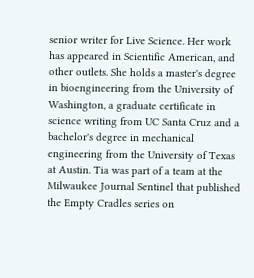senior writer for Live Science. Her work has appeared in Scientific American, and other outlets. She holds a master's degree in bioengineering from the University of Washington, a graduate certificate in science writing from UC Santa Cruz and a bachelor's degree in mechanical engineering from the University of Texas at Austin. Tia was part of a team at the Milwaukee Journal Sentinel that published the Empty Cradles series on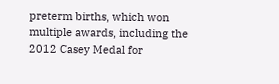preterm births, which won multiple awards, including the 2012 Casey Medal for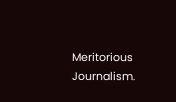Meritorious Journalism.